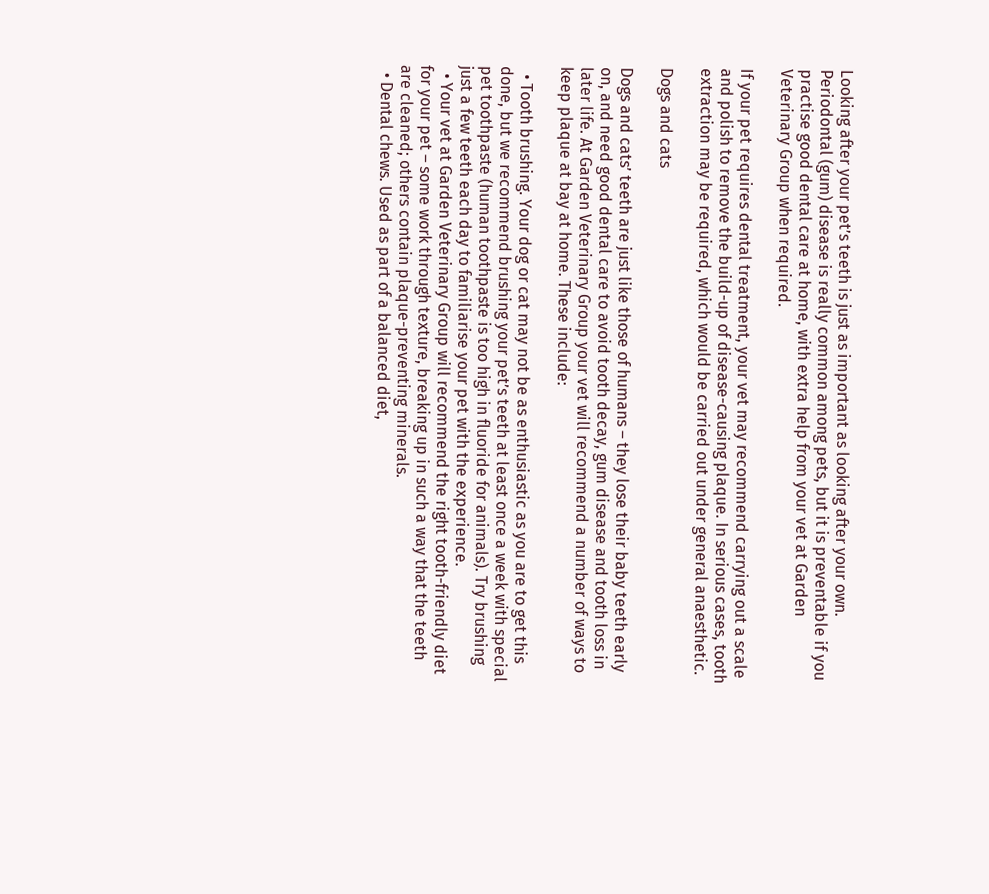Looking after your pet’s teeth is just as important as looking after your own. Periodontal (gum) disease is really common among pets, but it is preventable if you practise good dental care at home, with extra help from your vet at Garden Veterinary Group when required.

If your pet requires dental treatment, your vet may recommend carrying out a scale and polish to remove the build-up of disease-causing plaque. In serious cases, tooth extraction may be required, which would be carried out under general anaesthetic.

Dogs and cats

Dogs and cats’ teeth are just like those of humans – they lose their baby teeth early on, and need good dental care to avoid tooth decay, gum disease and tooth loss in later life. At Garden Veterinary Group your vet will recommend a number of ways to keep plaque at bay at home. These include:

  • Tooth brushing. Your dog or cat may not be as enthusiastic as you are to get this done, but we recommend brushing your pet’s teeth at least once a week with special pet toothpaste (human toothpaste is too high in fluoride for animals). Try brushing just a few teeth each day to familiarise your pet with the experience.
  • Your vet at Garden Veterinary Group will recommend the right tooth-friendly diet for your pet – some work through texture, breaking up in such a way that the teeth are cleaned; others contain plaque-preventing minerals.
  • Dental chews. Used as part of a balanced diet,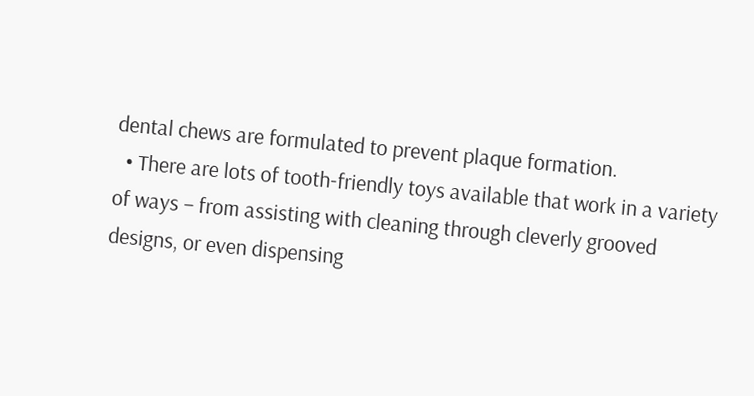dental chews are formulated to prevent plaque formation.
  • There are lots of tooth-friendly toys available that work in a variety of ways – from assisting with cleaning through cleverly grooved designs, or even dispensing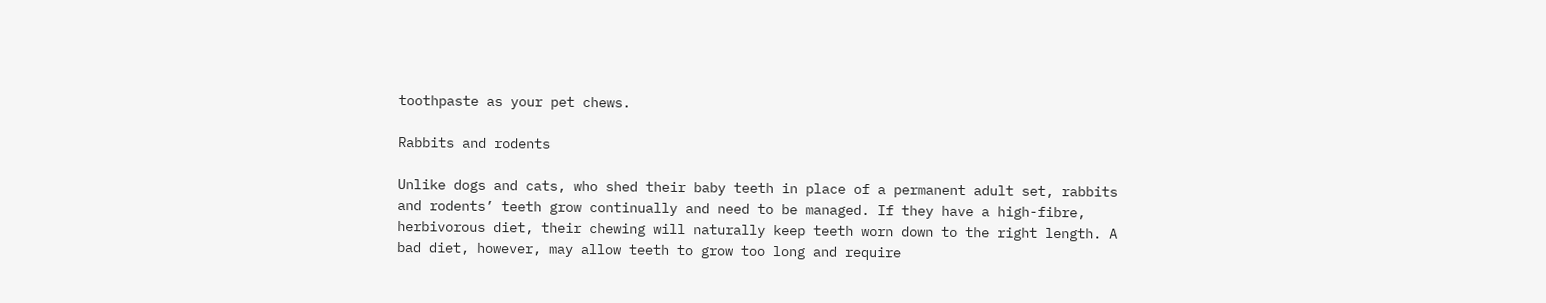toothpaste as your pet chews.

Rabbits and rodents

Unlike dogs and cats, who shed their baby teeth in place of a permanent adult set, rabbits and rodents’ teeth grow continually and need to be managed. If they have a high-fibre, herbivorous diet, their chewing will naturally keep teeth worn down to the right length. A bad diet, however, may allow teeth to grow too long and require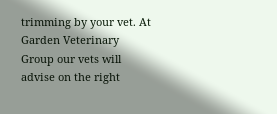trimming by your vet. At Garden Veterinary Group our vets will advise on the right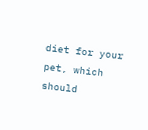diet for your pet, which should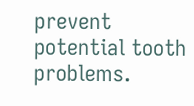prevent potential tooth problems.